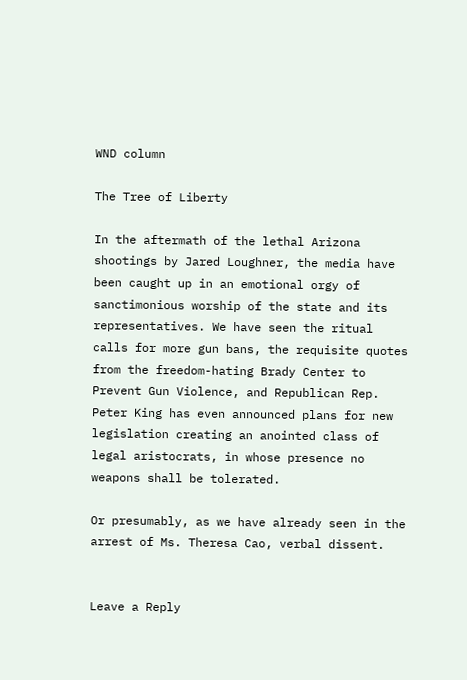WND column

The Tree of Liberty

In the aftermath of the lethal Arizona shootings by Jared Loughner, the media have been caught up in an emotional orgy of sanctimonious worship of the state and its representatives. We have seen the ritual calls for more gun bans, the requisite quotes from the freedom-hating Brady Center to Prevent Gun Violence, and Republican Rep. Peter King has even announced plans for new legislation creating an anointed class of legal aristocrats, in whose presence no weapons shall be tolerated.

Or presumably, as we have already seen in the arrest of Ms. Theresa Cao, verbal dissent.


Leave a Reply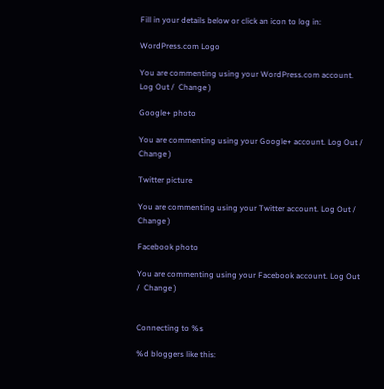Fill in your details below or click an icon to log in:

WordPress.com Logo

You are commenting using your WordPress.com account. Log Out /  Change )

Google+ photo

You are commenting using your Google+ account. Log Out /  Change )

Twitter picture

You are commenting using your Twitter account. Log Out /  Change )

Facebook photo

You are commenting using your Facebook account. Log Out /  Change )


Connecting to %s

%d bloggers like this: